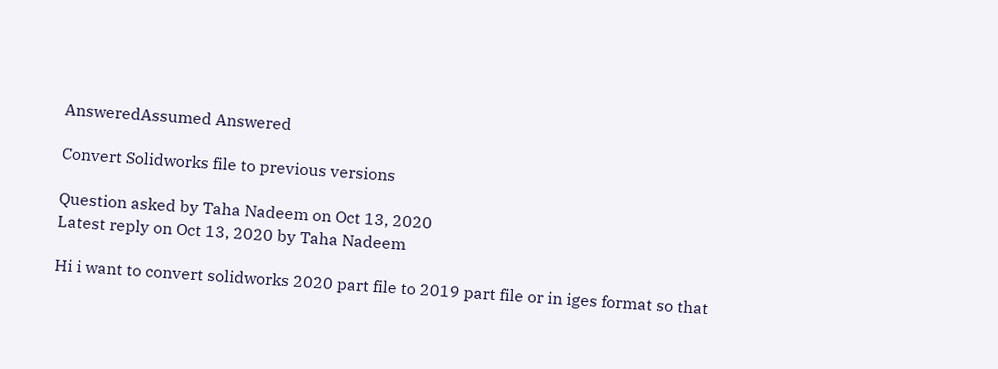AnsweredAssumed Answered

Convert Solidworks file to previous versions

Question asked by Taha Nadeem on Oct 13, 2020
Latest reply on Oct 13, 2020 by Taha Nadeem

Hi i want to convert solidworks 2020 part file to 2019 part file or in iges format so that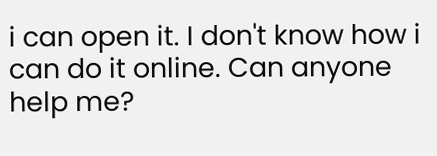i can open it. I don't know how i can do it online. Can anyone help me?